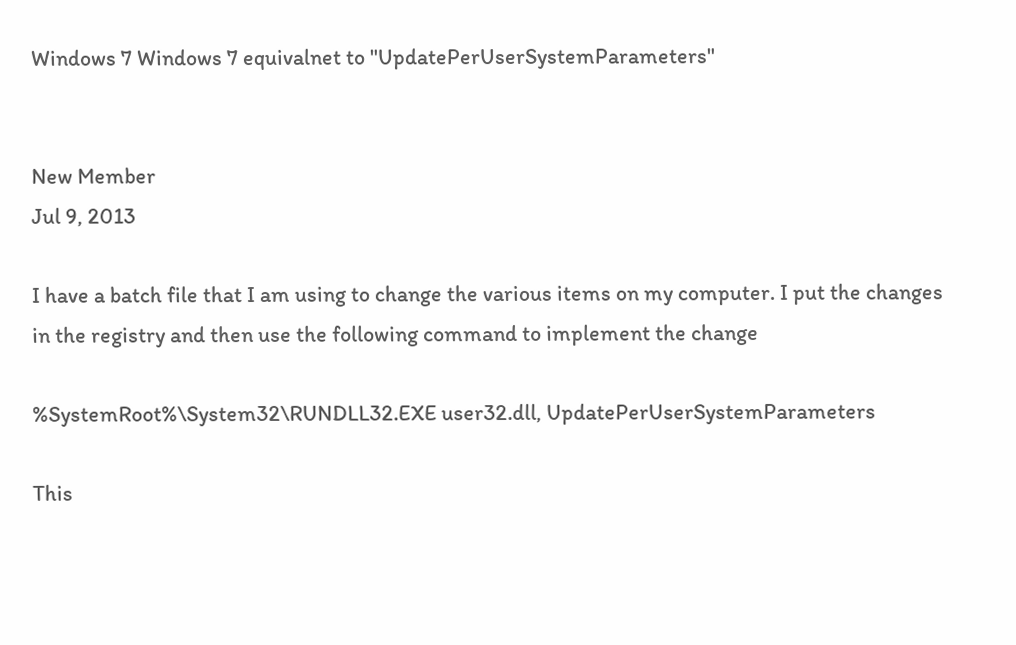Windows 7 Windows 7 equivalnet to "UpdatePerUserSystemParameters"


New Member
Jul 9, 2013

I have a batch file that I am using to change the various items on my computer. I put the changes in the registry and then use the following command to implement the change

%SystemRoot%\System32\RUNDLL32.EXE user32.dll, UpdatePerUserSystemParameters

This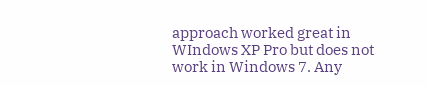approach worked great in WIndows XP Pro but does not work in Windows 7. Any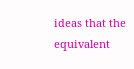ideas that the equivalent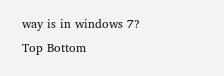way is in windows 7?
Top Bottom